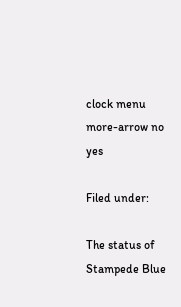clock menu more-arrow no yes

Filed under:

The status of Stampede Blue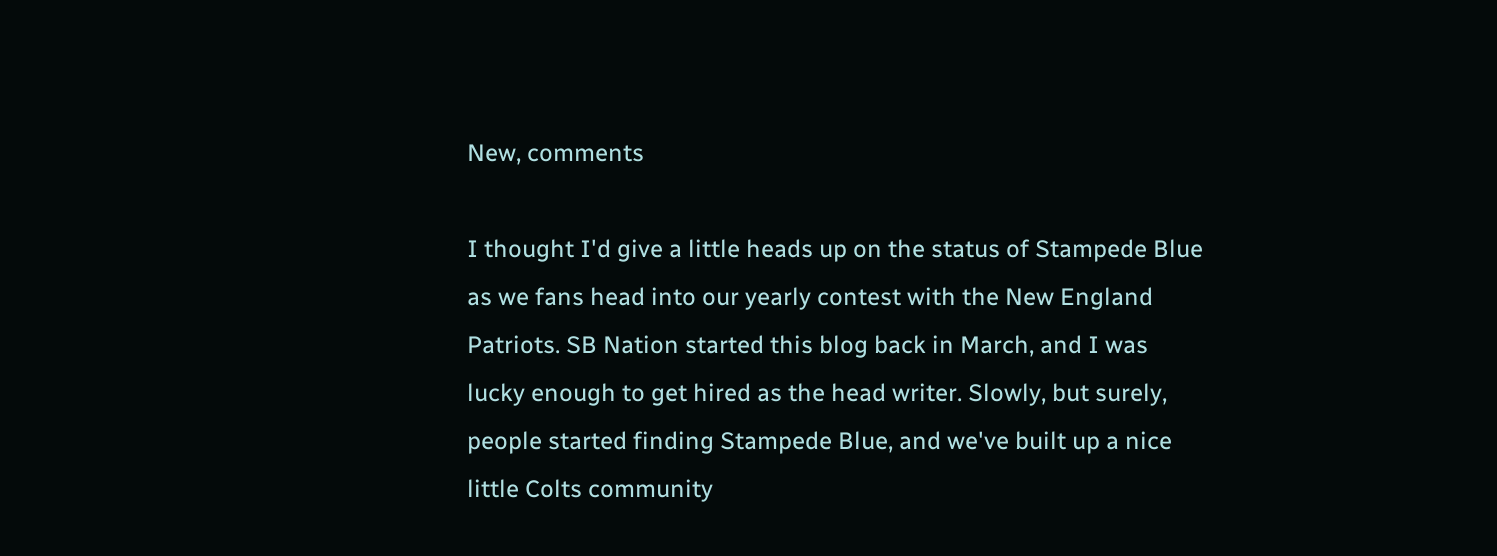New, comments

I thought I'd give a little heads up on the status of Stampede Blue as we fans head into our yearly contest with the New England Patriots. SB Nation started this blog back in March, and I was lucky enough to get hired as the head writer. Slowly, but surely, people started finding Stampede Blue, and we've built up a nice little Colts community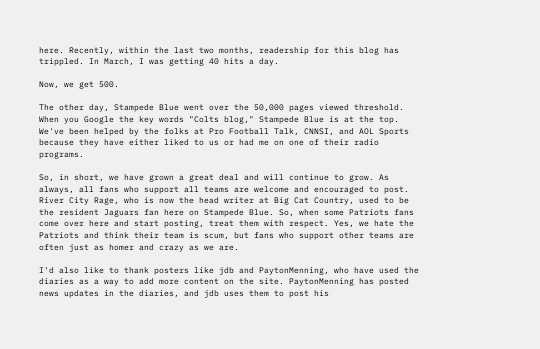here. Recently, within the last two months, readership for this blog has trippled. In March, I was getting 40 hits a day.

Now, we get 500.

The other day, Stampede Blue went over the 50,000 pages viewed threshold. When you Google the key words "Colts blog," Stampede Blue is at the top. We've been helped by the folks at Pro Football Talk, CNNSI, and AOL Sports because they have either liked to us or had me on one of their radio programs.

So, in short, we have grown a great deal and will continue to grow. As always, all fans who support all teams are welcome and encouraged to post. River City Rage, who is now the head writer at Big Cat Country, used to be the resident Jaguars fan here on Stampede Blue. So, when some Patriots fans come over here and start posting, treat them with respect. Yes, we hate the Patriots and think their team is scum, but fans who support other teams are often just as homer and crazy as we are.

I'd also like to thank posters like jdb and PaytonMenning, who have used the diaries as a way to add more content on the site. PaytonMenning has posted news updates in the diaries, and jdb uses them to post his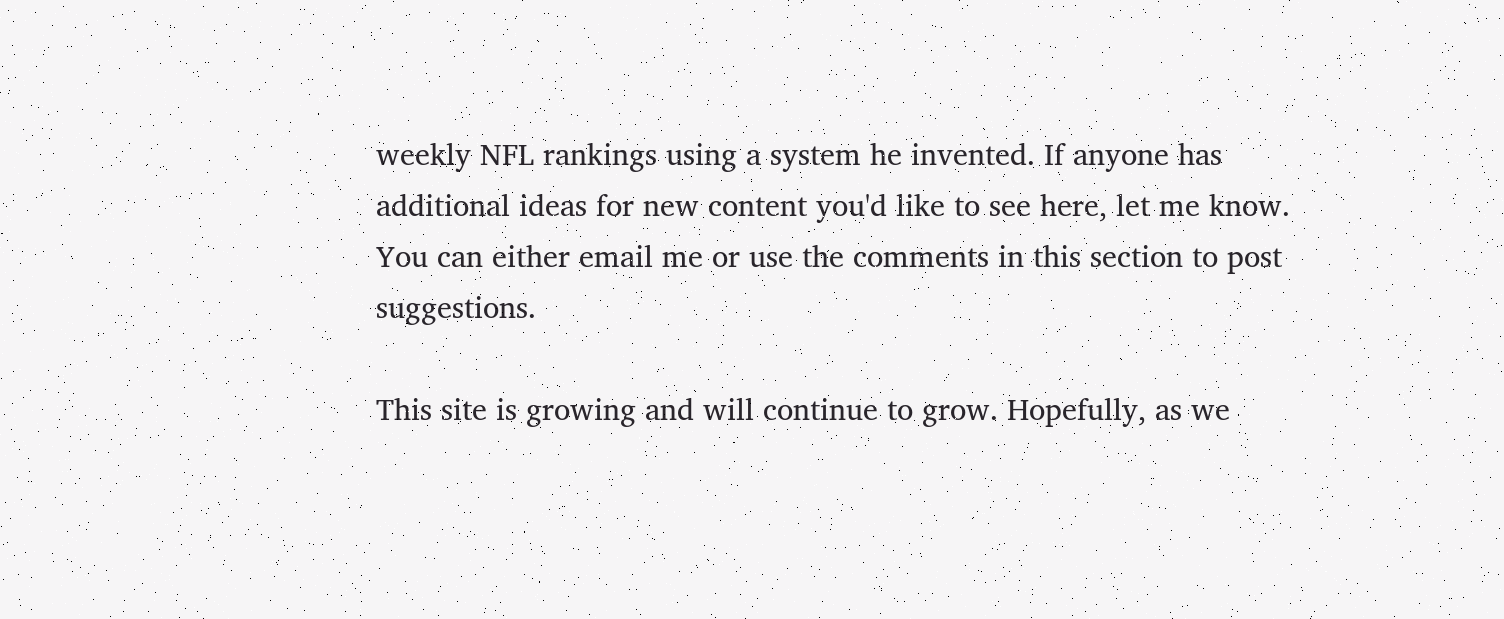weekly NFL rankings using a system he invented. If anyone has additional ideas for new content you'd like to see here, let me know. You can either email me or use the comments in this section to post suggestions.

This site is growing and will continue to grow. Hopefully, as we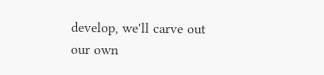develop, we'll carve out our own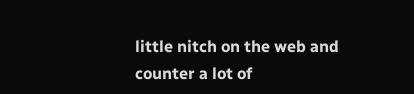little nitch on the web and counter a lot of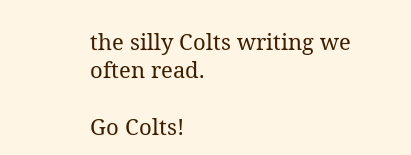the silly Colts writing we often read.

Go Colts!